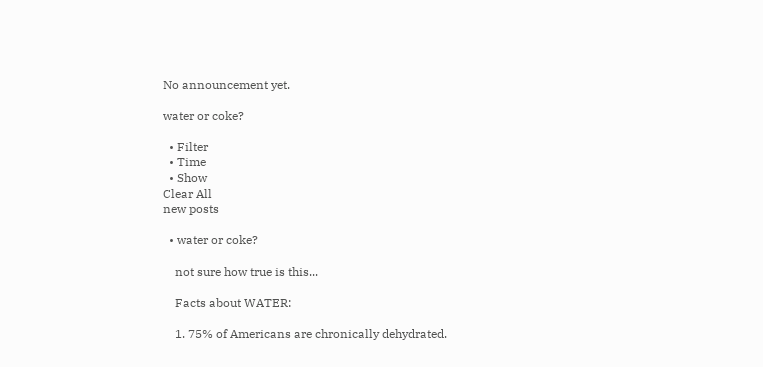No announcement yet.

water or coke?

  • Filter
  • Time
  • Show
Clear All
new posts

  • water or coke?

    not sure how true is this...

    Facts about WATER:

    1. 75% of Americans are chronically dehydrated.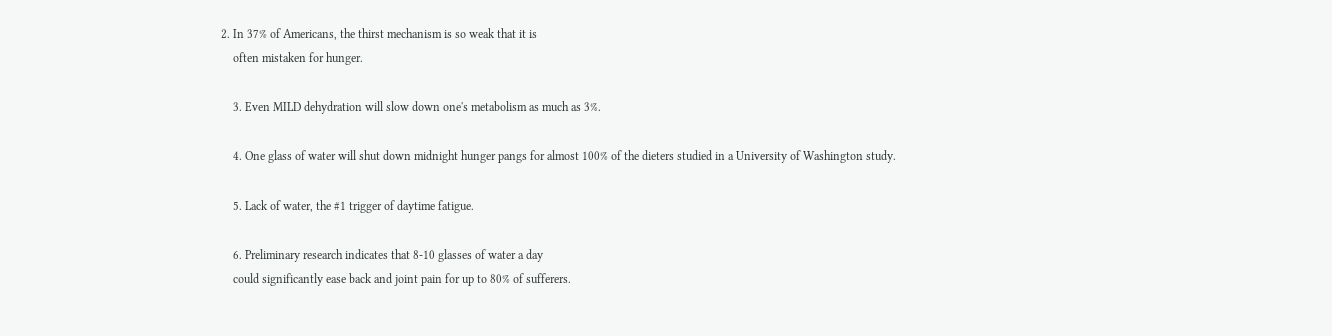2. In 37% of Americans, the thirst mechanism is so weak that it is
    often mistaken for hunger.

    3. Even MILD dehydration will slow down one's metabolism as much as 3%.

    4. One glass of water will shut down midnight hunger pangs for almost 100% of the dieters studied in a University of Washington study.

    5. Lack of water, the #1 trigger of daytime fatigue.

    6. Preliminary research indicates that 8-10 glasses of water a day
    could significantly ease back and joint pain for up to 80% of sufferers.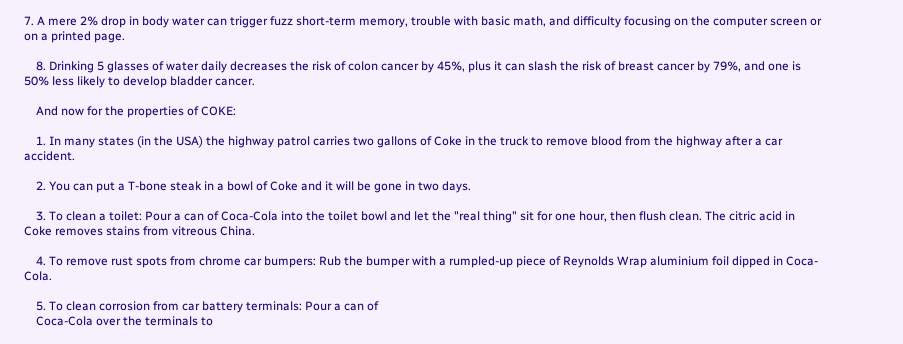7. A mere 2% drop in body water can trigger fuzz short-term memory, trouble with basic math, and difficulty focusing on the computer screen or on a printed page.

    8. Drinking 5 glasses of water daily decreases the risk of colon cancer by 45%, plus it can slash the risk of breast cancer by 79%, and one is 50% less likely to develop bladder cancer.

    And now for the properties of COKE:

    1. In many states (in the USA) the highway patrol carries two gallons of Coke in the truck to remove blood from the highway after a car accident.

    2. You can put a T-bone steak in a bowl of Coke and it will be gone in two days.

    3. To clean a toilet: Pour a can of Coca-Cola into the toilet bowl and let the "real thing" sit for one hour, then flush clean. The citric acid in Coke removes stains from vitreous China.

    4. To remove rust spots from chrome car bumpers: Rub the bumper with a rumpled-up piece of Reynolds Wrap aluminium foil dipped in Coca-Cola.

    5. To clean corrosion from car battery terminals: Pour a can of
    Coca-Cola over the terminals to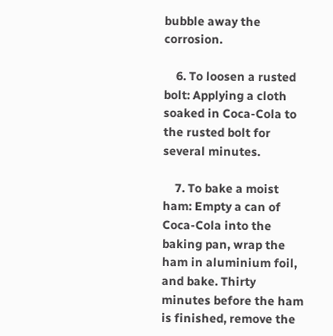bubble away the corrosion.

    6. To loosen a rusted bolt: Applying a cloth soaked in Coca-Cola to the rusted bolt for several minutes.

    7. To bake a moist ham: Empty a can of Coca-Cola into the baking pan, wrap the ham in aluminium foil, and bake. Thirty minutes before the ham is finished, remove the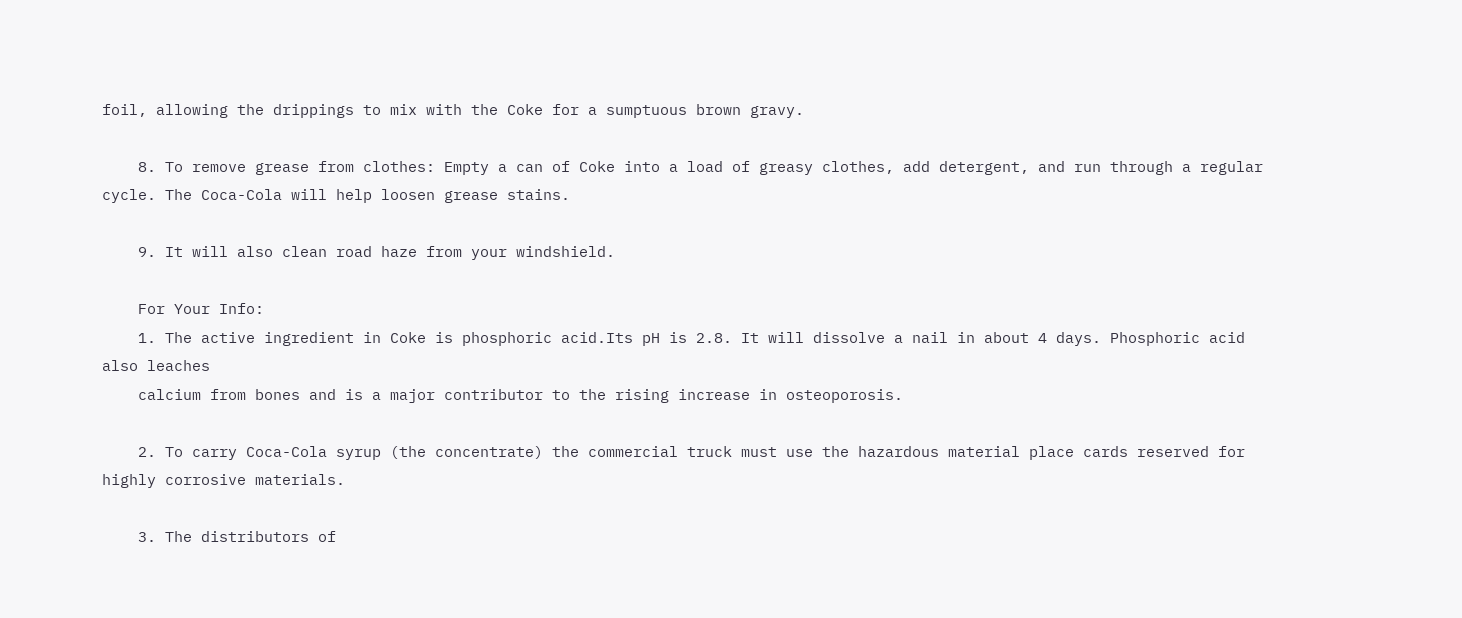foil, allowing the drippings to mix with the Coke for a sumptuous brown gravy.

    8. To remove grease from clothes: Empty a can of Coke into a load of greasy clothes, add detergent, and run through a regular cycle. The Coca-Cola will help loosen grease stains.

    9. It will also clean road haze from your windshield.

    For Your Info:
    1. The active ingredient in Coke is phosphoric acid.Its pH is 2.8. It will dissolve a nail in about 4 days. Phosphoric acid also leaches
    calcium from bones and is a major contributor to the rising increase in osteoporosis.

    2. To carry Coca-Cola syrup (the concentrate) the commercial truck must use the hazardous material place cards reserved for highly corrosive materials.

    3. The distributors of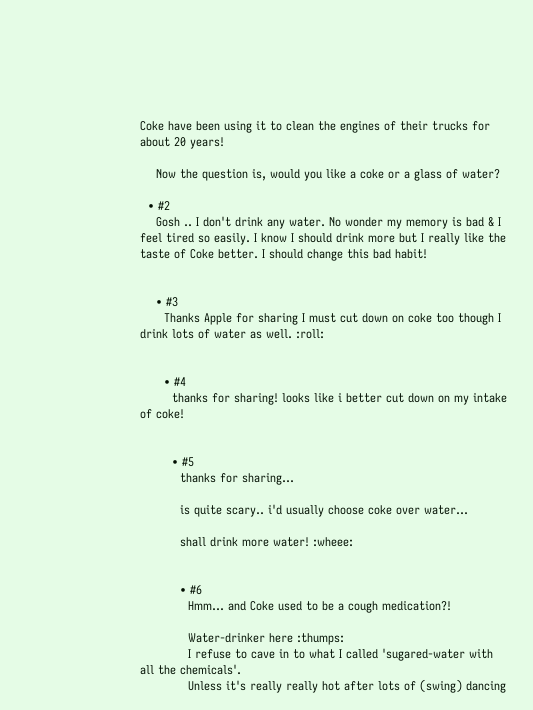Coke have been using it to clean the engines of their trucks for about 20 years!

    Now the question is, would you like a coke or a glass of water?

  • #2
    Gosh .. I don't drink any water. No wonder my memory is bad & I feel tired so easily. I know I should drink more but I really like the taste of Coke better. I should change this bad habit!


    • #3
      Thanks Apple for sharing I must cut down on coke too though I drink lots of water as well. :roll:


      • #4
        thanks for sharing! looks like i better cut down on my intake of coke!


        • #5
          thanks for sharing...

          is quite scary.. i'd usually choose coke over water...

          shall drink more water! :wheee:


          • #6
            Hmm... and Coke used to be a cough medication?!

            Water-drinker here :thumps:
            I refuse to cave in to what I called 'sugared-water with all the chemicals'.
            Unless it's really really hot after lots of (swing) dancing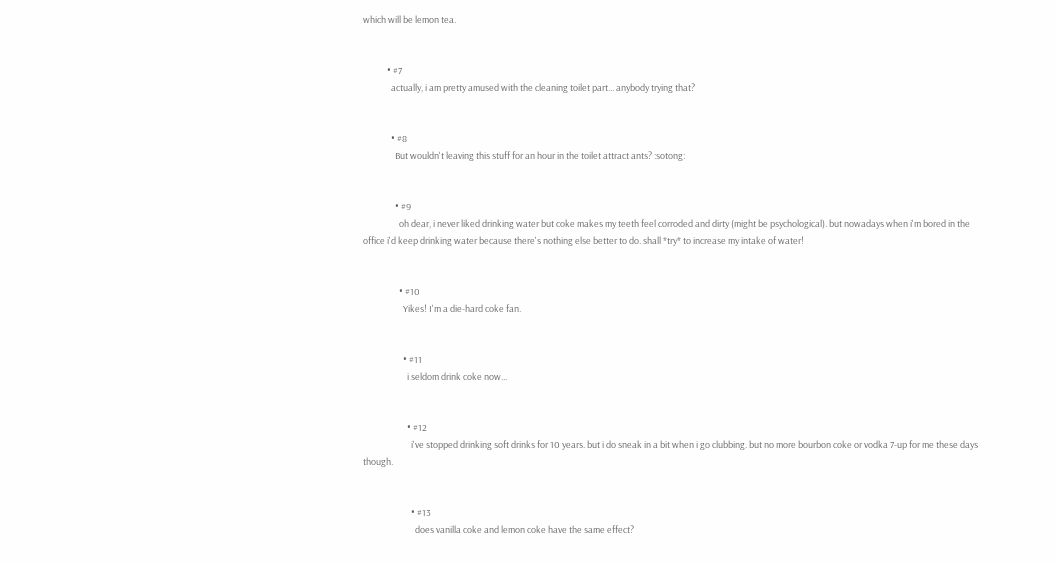which will be lemon tea.


            • #7
              actually, i am pretty amused with the cleaning toilet part... anybody trying that?


              • #8
                But wouldn't leaving this stuff for an hour in the toilet attract ants? :sotong:


                • #9
                  oh dear, i never liked drinking water but coke makes my teeth feel corroded and dirty (might be psychological). but nowadays when i'm bored in the office i'd keep drinking water because there's nothing else better to do. shall *try* to increase my intake of water!


                  • #10
                    Yikes! I'm a die-hard coke fan.


                    • #11
                      i seldom drink coke now...


                      • #12
                        i've stopped drinking soft drinks for 10 years. but i do sneak in a bit when i go clubbing. but no more bourbon coke or vodka 7-up for me these days though.


                        • #13
                          does vanilla coke and lemon coke have the same effect?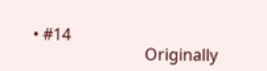• #14
                            Originally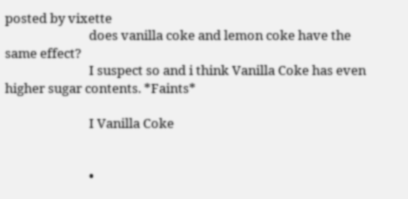posted by vixette
                            does vanilla coke and lemon coke have the same effect?
                            I suspect so and i think Vanilla Coke has even higher sugar contents. *Faints*

                            I Vanilla Coke


                            •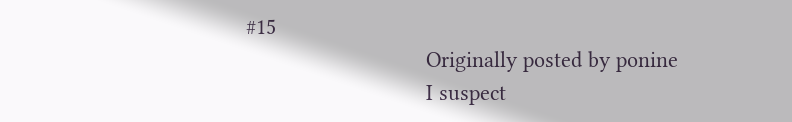#15
                              Originally posted by ponine
                              I suspect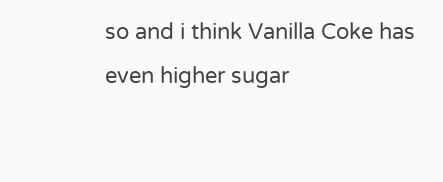so and i think Vanilla Coke has even higher sugar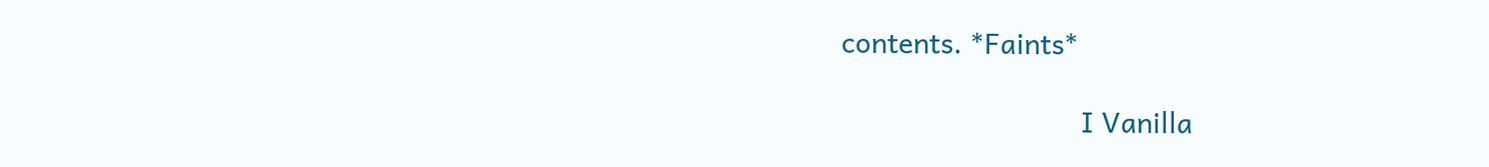contents. *Faints*

                              I Vanilla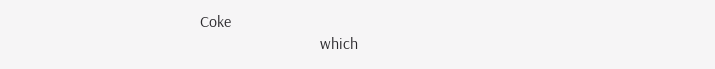Coke
                              which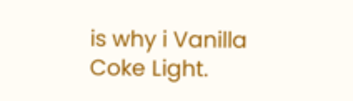is why i Vanilla Coke Light.